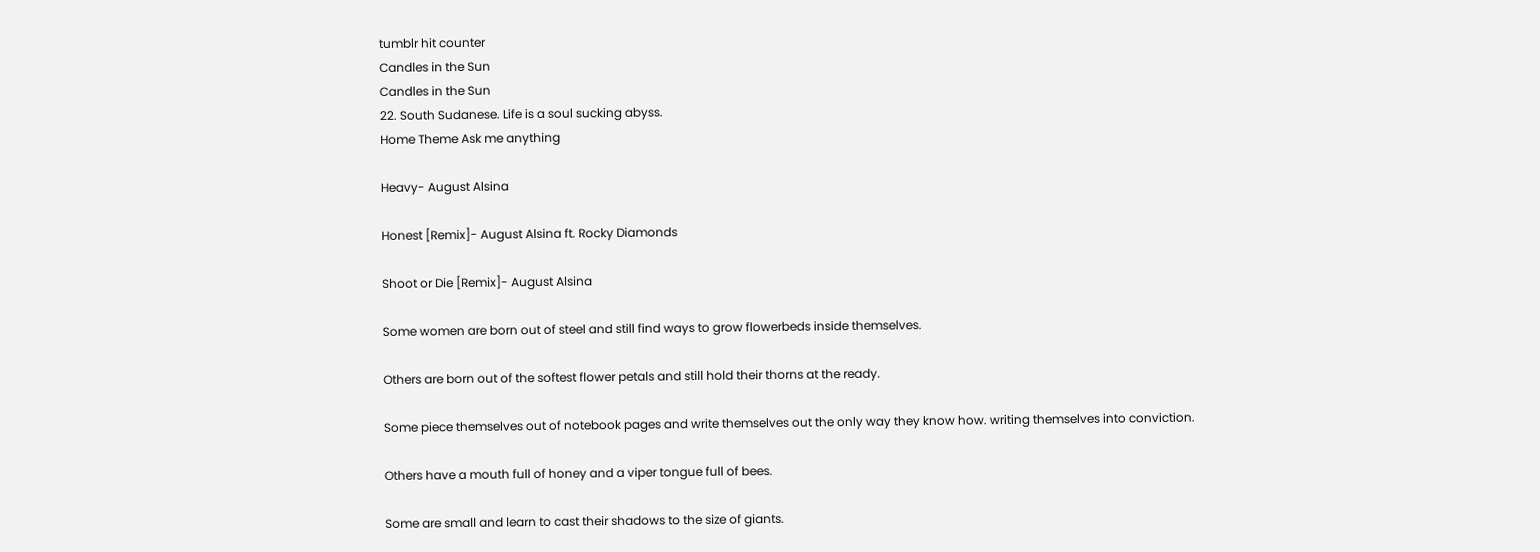tumblr hit counter
Candles in the Sun
Candles in the Sun
22. South Sudanese. Life is a soul sucking abyss.
Home Theme Ask me anything

Heavy- August Alsina

Honest [Remix]- August Alsina ft. Rocky Diamonds

Shoot or Die [Remix]- August Alsina

Some women are born out of steel and still find ways to grow flowerbeds inside themselves.

Others are born out of the softest flower petals and still hold their thorns at the ready.

Some piece themselves out of notebook pages and write themselves out the only way they know how. writing themselves into conviction.

Others have a mouth full of honey and a viper tongue full of bees.

Some are small and learn to cast their shadows to the size of giants.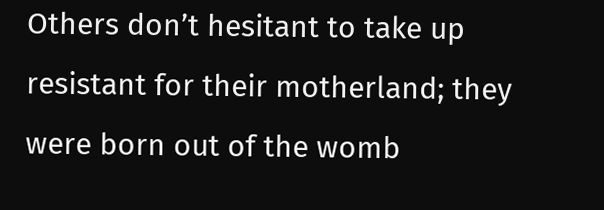Others don’t hesitant to take up resistant for their motherland; they were born out of the womb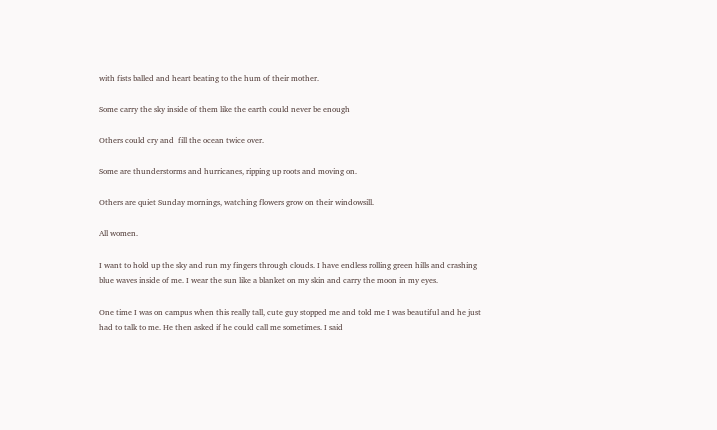with fists balled and heart beating to the hum of their mother.

Some carry the sky inside of them like the earth could never be enough

Others could cry and  fill the ocean twice over.

Some are thunderstorms and hurricanes, ripping up roots and moving on.

Others are quiet Sunday mornings, watching flowers grow on their windowsill.

All women.

I want to hold up the sky and run my fingers through clouds. I have endless rolling green hills and crashing blue waves inside of me. I wear the sun like a blanket on my skin and carry the moon in my eyes.

One time I was on campus when this really tall, cute guy stopped me and told me I was beautiful and he just had to talk to me. He then asked if he could call me sometimes. I said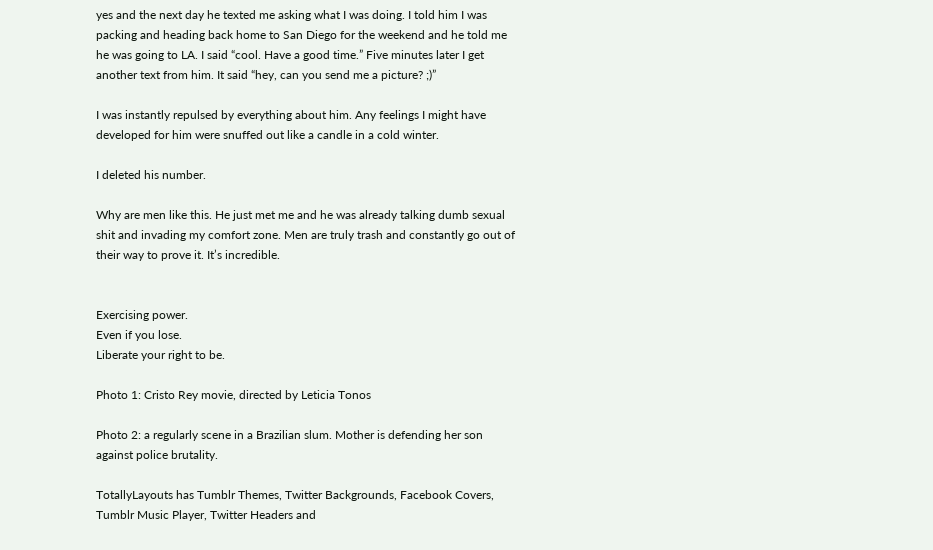yes and the next day he texted me asking what I was doing. I told him I was packing and heading back home to San Diego for the weekend and he told me he was going to LA. I said “cool. Have a good time.” Five minutes later I get another text from him. It said “hey, can you send me a picture? ;)”

I was instantly repulsed by everything about him. Any feelings I might have developed for him were snuffed out like a candle in a cold winter.

I deleted his number.

Why are men like this. He just met me and he was already talking dumb sexual shit and invading my comfort zone. Men are truly trash and constantly go out of their way to prove it. It’s incredible.


Exercising power.
Even if you lose.
Liberate your right to be.

Photo 1: Cristo Rey movie, directed by Leticia Tonos

Photo 2: a regularly scene in a Brazilian slum. Mother is defending her son against police brutality.

TotallyLayouts has Tumblr Themes, Twitter Backgrounds, Facebook Covers, Tumblr Music Player, Twitter Headers and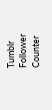Tumblr Follower Counter